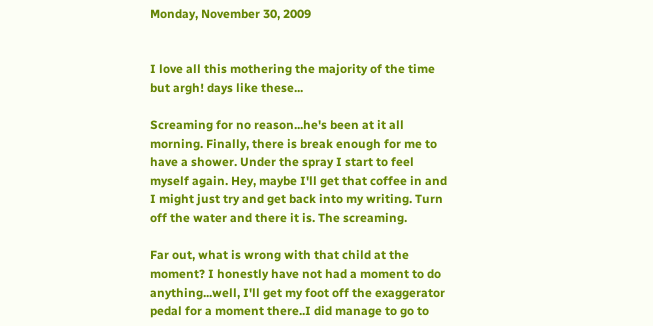Monday, November 30, 2009


I love all this mothering the majority of the time but argh! days like these...

Screaming for no reason...he's been at it all morning. Finally, there is break enough for me to have a shower. Under the spray I start to feel myself again. Hey, maybe I'll get that coffee in and I might just try and get back into my writing. Turn off the water and there it is. The screaming.

Far out, what is wrong with that child at the moment? I honestly have not had a moment to do anything...well, I'll get my foot off the exaggerator pedal for a moment there..I did manage to go to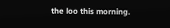the loo this morning.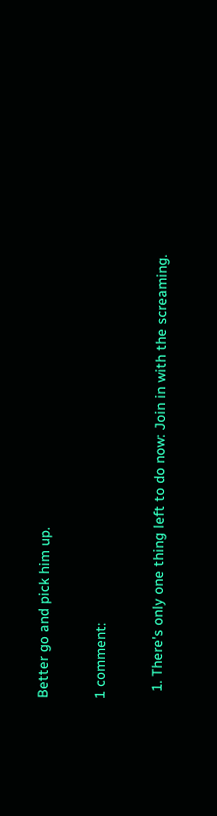Better go and pick him up.

1 comment:

  1. There's only one thing left to do now: Join in with the screaming.